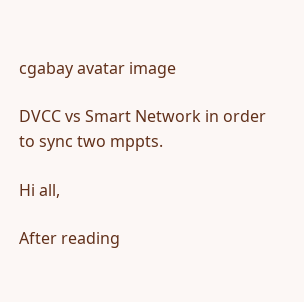cgabay avatar image

DVCC vs Smart Network in order to sync two mppts.

Hi all,

After reading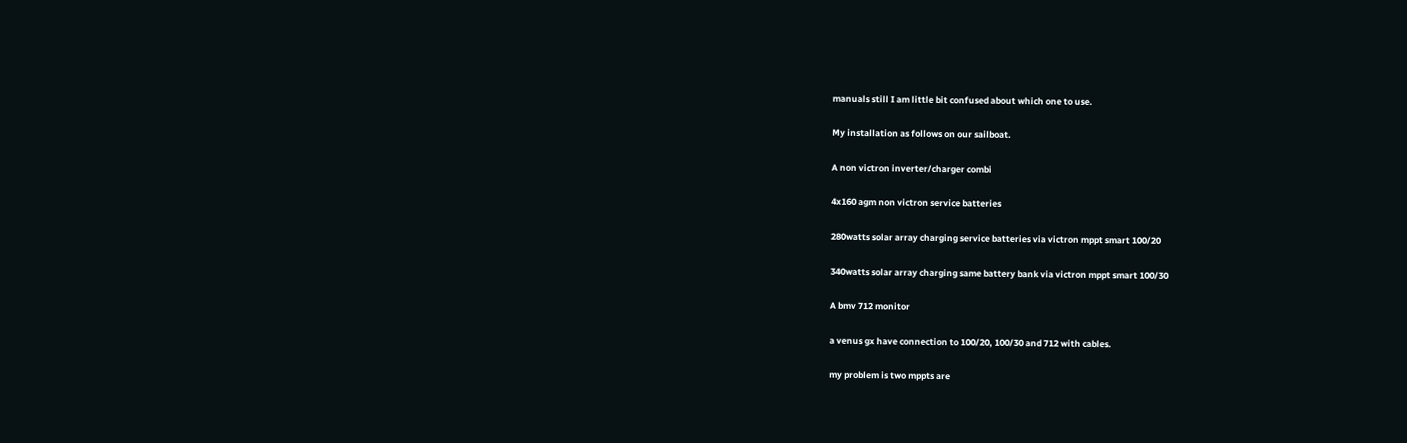manuals still I am little bit confused about which one to use.

My installation as follows on our sailboat.

A non victron inverter/charger combi

4x160 agm non victron service batteries

280watts solar array charging service batteries via victron mppt smart 100/20

340watts solar array charging same battery bank via victron mppt smart 100/30

A bmv 712 monitor

a venus gx have connection to 100/20, 100/30 and 712 with cables.

my problem is two mppts are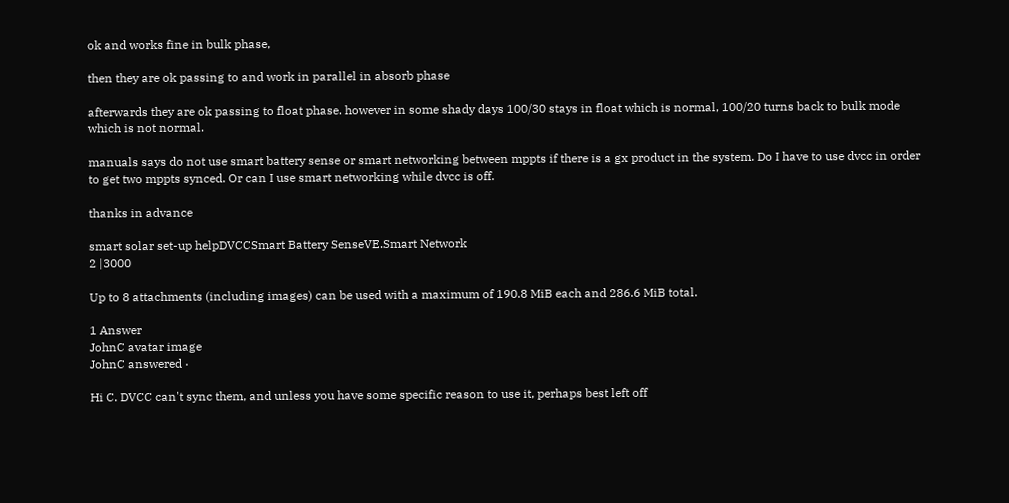ok and works fine in bulk phase,

then they are ok passing to and work in parallel in absorb phase

afterwards they are ok passing to float phase. however in some shady days 100/30 stays in float which is normal, 100/20 turns back to bulk mode which is not normal.

manuals says do not use smart battery sense or smart networking between mppts if there is a gx product in the system. Do I have to use dvcc in order to get two mppts synced. Or can I use smart networking while dvcc is off.

thanks in advance

smart solar set-up helpDVCCSmart Battery SenseVE.Smart Network
2 |3000

Up to 8 attachments (including images) can be used with a maximum of 190.8 MiB each and 286.6 MiB total.

1 Answer
JohnC avatar image
JohnC answered ·

Hi C. DVCC can't sync them, and unless you have some specific reason to use it, perhaps best left off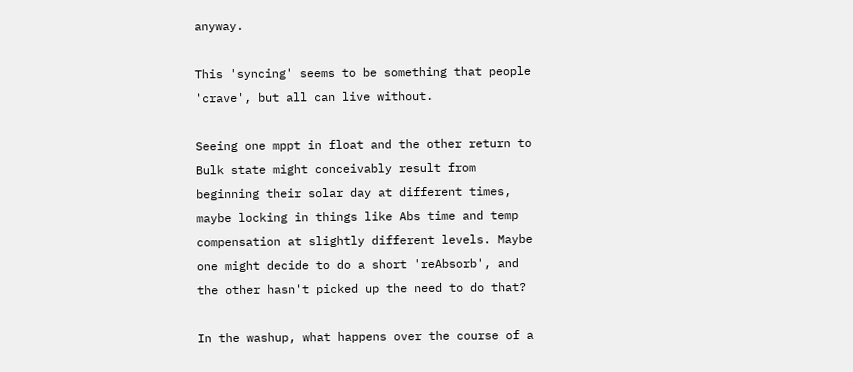anyway.

This 'syncing' seems to be something that people 'crave', but all can live without.

Seeing one mppt in float and the other return to Bulk state might conceivably result from beginning their solar day at different times, maybe locking in things like Abs time and temp compensation at slightly different levels. Maybe one might decide to do a short 'reAbsorb', and the other hasn't picked up the need to do that?

In the washup, what happens over the course of a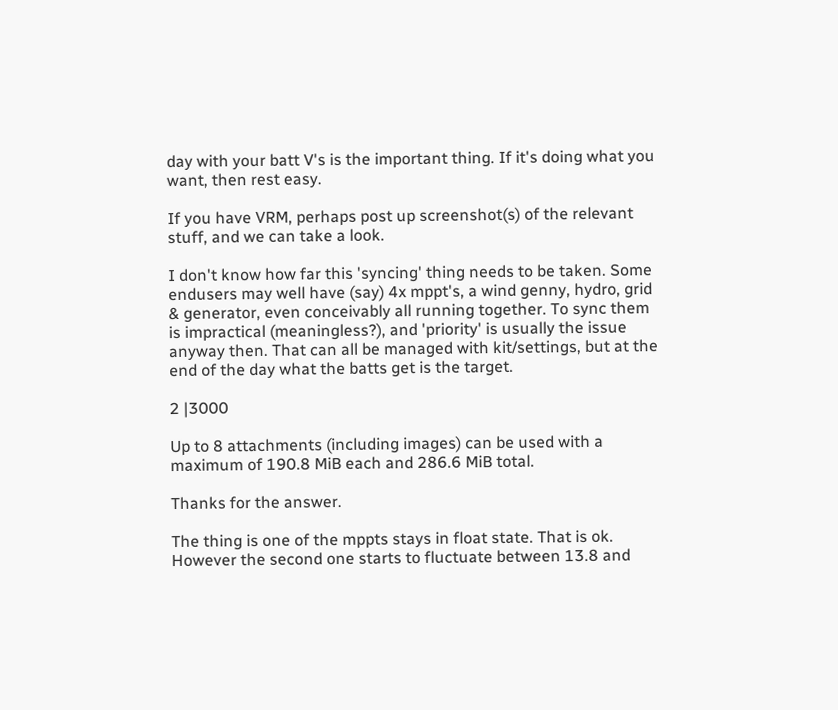day with your batt V's is the important thing. If it's doing what you want, then rest easy.

If you have VRM, perhaps post up screenshot(s) of the relevant stuff, and we can take a look.

I don't know how far this 'syncing' thing needs to be taken. Some endusers may well have (say) 4x mppt's, a wind genny, hydro, grid & generator, even conceivably all running together. To sync them is impractical (meaningless?), and 'priority' is usually the issue anyway then. That can all be managed with kit/settings, but at the end of the day what the batts get is the target.

2 |3000

Up to 8 attachments (including images) can be used with a maximum of 190.8 MiB each and 286.6 MiB total.

Thanks for the answer.

The thing is one of the mppts stays in float state. That is ok. However the second one starts to fluctuate between 13.8 and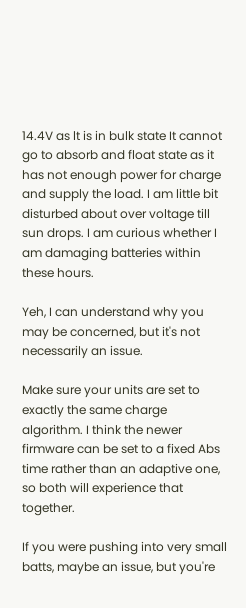14.4V as lt is in bulk state It cannot go to absorb and float state as it has not enough power for charge and supply the load. I am little bit disturbed about over voltage till sun drops. I am curious whether I am damaging batteries within these hours.

Yeh, I can understand why you may be concerned, but it's not necessarily an issue.

Make sure your units are set to exactly the same charge algorithm. I think the newer firmware can be set to a fixed Abs time rather than an adaptive one, so both will experience that together.

If you were pushing into very small batts, maybe an issue, but you're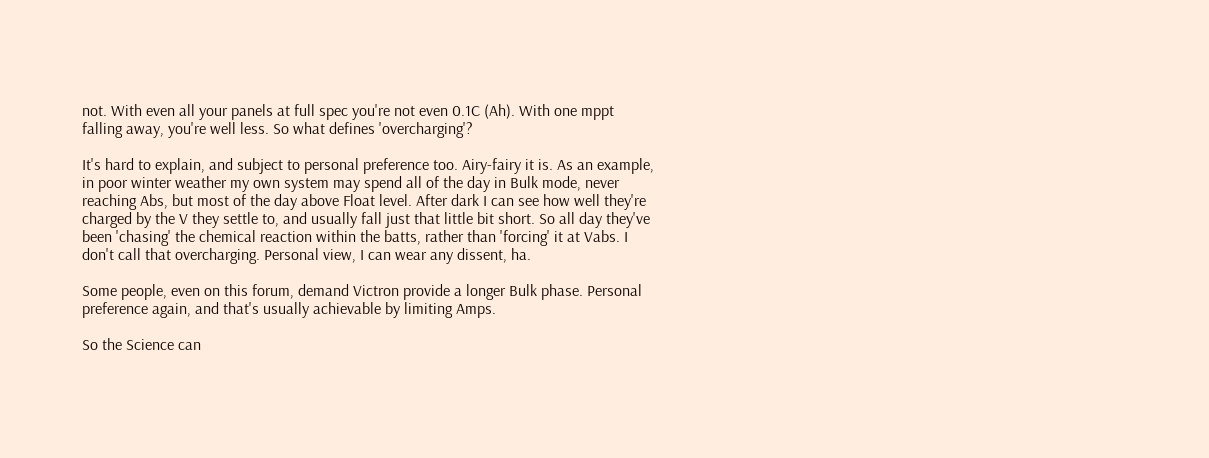not. With even all your panels at full spec you're not even 0.1C (Ah). With one mppt falling away, you're well less. So what defines 'overcharging'?

It's hard to explain, and subject to personal preference too. Airy-fairy it is. As an example, in poor winter weather my own system may spend all of the day in Bulk mode, never reaching Abs, but most of the day above Float level. After dark I can see how well they're charged by the V they settle to, and usually fall just that little bit short. So all day they've been 'chasing' the chemical reaction within the batts, rather than 'forcing' it at Vabs. I don't call that overcharging. Personal view, I can wear any dissent, ha.

Some people, even on this forum, demand Victron provide a longer Bulk phase. Personal preference again, and that's usually achievable by limiting Amps.

So the Science can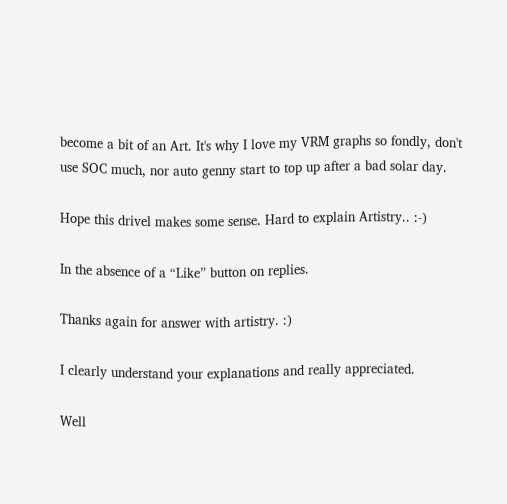become a bit of an Art. It's why I love my VRM graphs so fondly, don't use SOC much, nor auto genny start to top up after a bad solar day.

Hope this drivel makes some sense. Hard to explain Artistry.. :-)

In the absence of a “Like” button on replies.

Thanks again for answer with artistry. :)

I clearly understand your explanations and really appreciated.

Well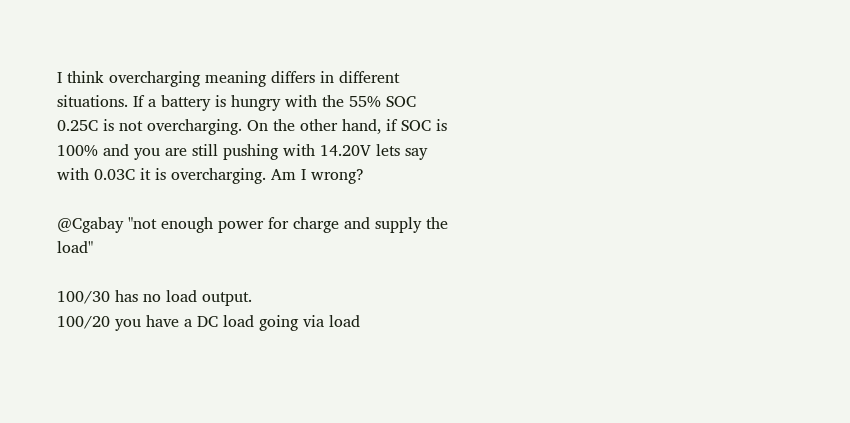I think overcharging meaning differs in different situations. If a battery is hungry with the 55% SOC 0.25C is not overcharging. On the other hand, if SOC is 100% and you are still pushing with 14.20V lets say with 0.03C it is overcharging. Am I wrong?

@Cgabay "not enough power for charge and supply the load"

100/30 has no load output.
100/20 you have a DC load going via load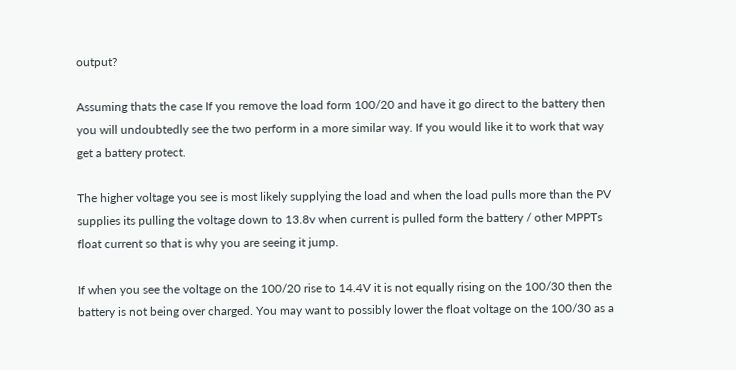output?

Assuming thats the case If you remove the load form 100/20 and have it go direct to the battery then you will undoubtedly see the two perform in a more similar way. If you would like it to work that way get a battery protect.

The higher voltage you see is most likely supplying the load and when the load pulls more than the PV supplies its pulling the voltage down to 13.8v when current is pulled form the battery / other MPPTs float current so that is why you are seeing it jump.

If when you see the voltage on the 100/20 rise to 14.4V it is not equally rising on the 100/30 then the battery is not being over charged. You may want to possibly lower the float voltage on the 100/30 as a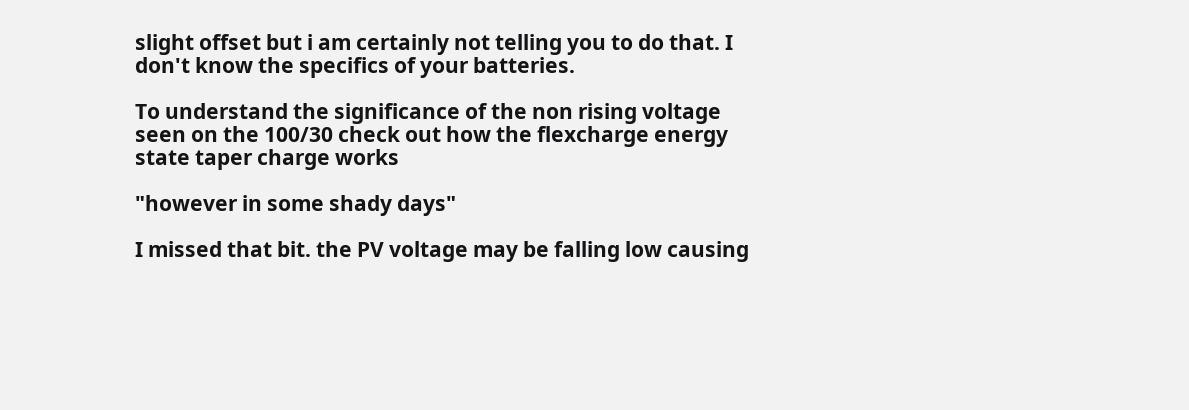slight offset but i am certainly not telling you to do that. I don't know the specifics of your batteries.

To understand the significance of the non rising voltage seen on the 100/30 check out how the flexcharge energy state taper charge works

"however in some shady days"

I missed that bit. the PV voltage may be falling low causing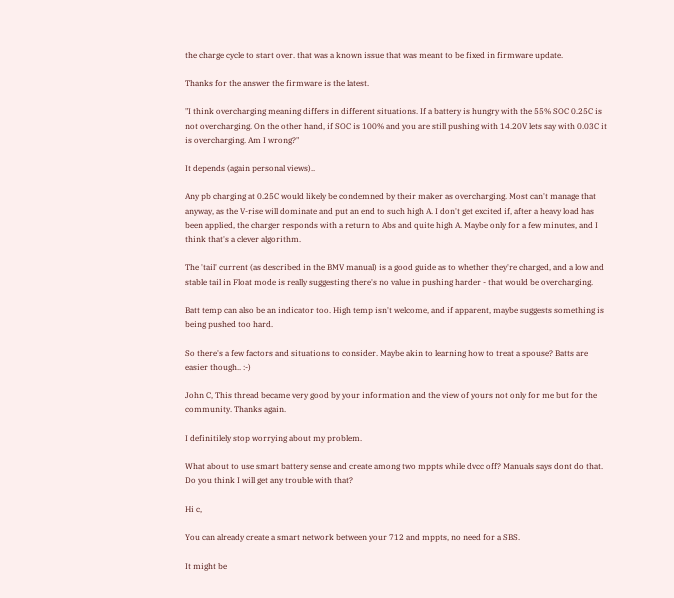the charge cycle to start over. that was a known issue that was meant to be fixed in firmware update.

Thanks for the answer the firmware is the latest.

"I think overcharging meaning differs in different situations. If a battery is hungry with the 55% SOC 0.25C is not overcharging. On the other hand, if SOC is 100% and you are still pushing with 14.20V lets say with 0.03C it is overcharging. Am I wrong?"

It depends (again personal views)..

Any pb charging at 0.25C would likely be condemned by their maker as overcharging. Most can't manage that anyway, as the V-rise will dominate and put an end to such high A. I don't get excited if, after a heavy load has been applied, the charger responds with a return to Abs and quite high A. Maybe only for a few minutes, and I think that's a clever algorithm.

The 'tail' current (as described in the BMV manual) is a good guide as to whether they're charged, and a low and stable tail in Float mode is really suggesting there's no value in pushing harder - that would be overcharging.

Batt temp can also be an indicator too. High temp isn't welcome, and if apparent, maybe suggests something is being pushed too hard.

So there's a few factors and situations to consider. Maybe akin to learning how to treat a spouse? Batts are easier though.. :-)

John C, This thread became very good by your information and the view of yours not only for me but for the community. Thanks again.

I definitilely stop worrying about my problem.

What about to use smart battery sense and create among two mppts while dvcc off? Manuals says dont do that. Do you think I will get any trouble with that?

Hi c,

You can already create a smart network between your 712 and mppts, no need for a SBS.

It might be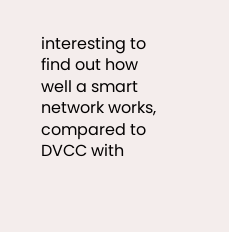interesting to find out how well a smart network works, compared to DVCC with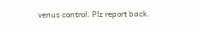venus control. Plz report back.